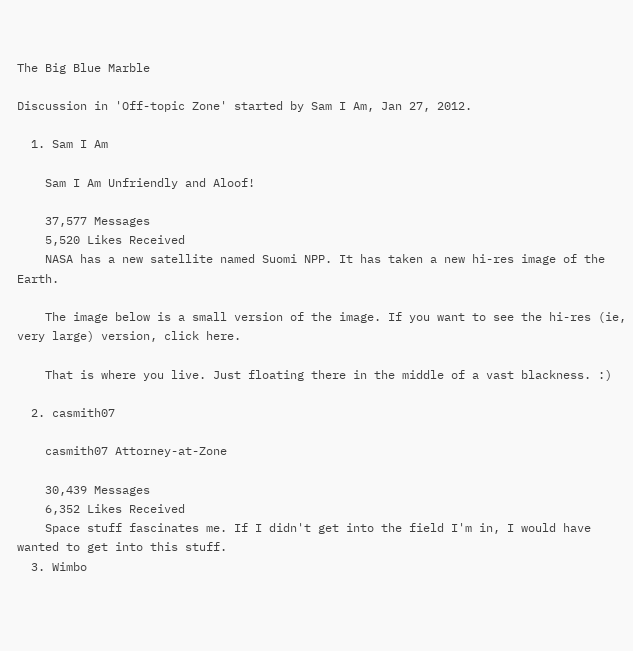The Big Blue Marble

Discussion in 'Off-topic Zone' started by Sam I Am, Jan 27, 2012.

  1. Sam I Am

    Sam I Am Unfriendly and Aloof!

    37,577 Messages
    5,520 Likes Received
    NASA has a new satellite named Suomi NPP. It has taken a new hi-res image of the Earth.

    The image below is a small version of the image. If you want to see the hi-res (ie, very large) version, click here.

    That is where you live. Just floating there in the middle of a vast blackness. :)

  2. casmith07

    casmith07 Attorney-at-Zone

    30,439 Messages
    6,352 Likes Received
    Space stuff fascinates me. If I didn't get into the field I'm in, I would have wanted to get into this stuff.
  3. Wimbo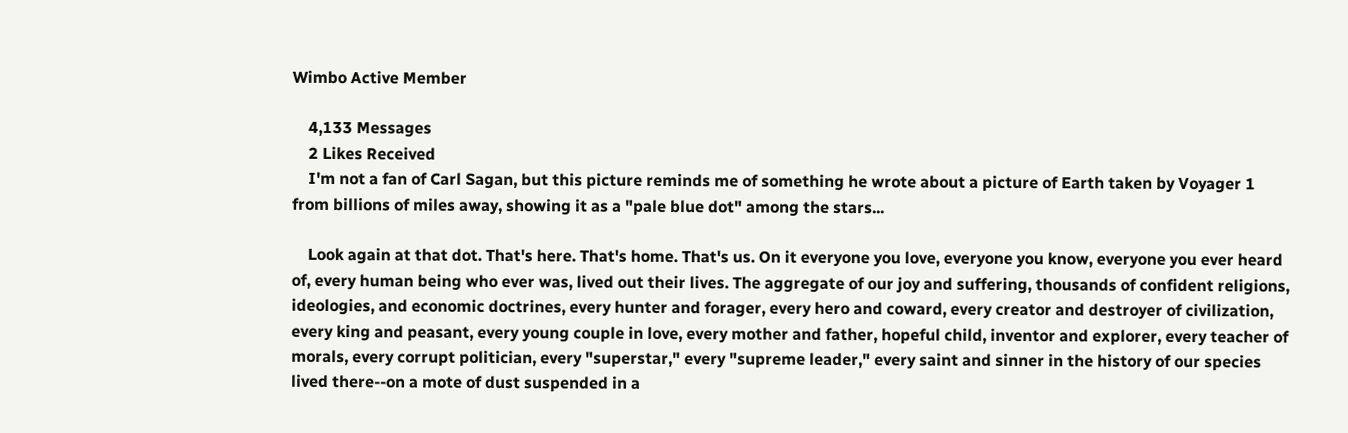Wimbo Active Member

    4,133 Messages
    2 Likes Received
    I'm not a fan of Carl Sagan, but this picture reminds me of something he wrote about a picture of Earth taken by Voyager 1 from billions of miles away, showing it as a "pale blue dot" among the stars...

    Look again at that dot. That's here. That's home. That's us. On it everyone you love, everyone you know, everyone you ever heard of, every human being who ever was, lived out their lives. The aggregate of our joy and suffering, thousands of confident religions, ideologies, and economic doctrines, every hunter and forager, every hero and coward, every creator and destroyer of civilization, every king and peasant, every young couple in love, every mother and father, hopeful child, inventor and explorer, every teacher of morals, every corrupt politician, every "superstar," every "supreme leader," every saint and sinner in the history of our species lived there--on a mote of dust suspended in a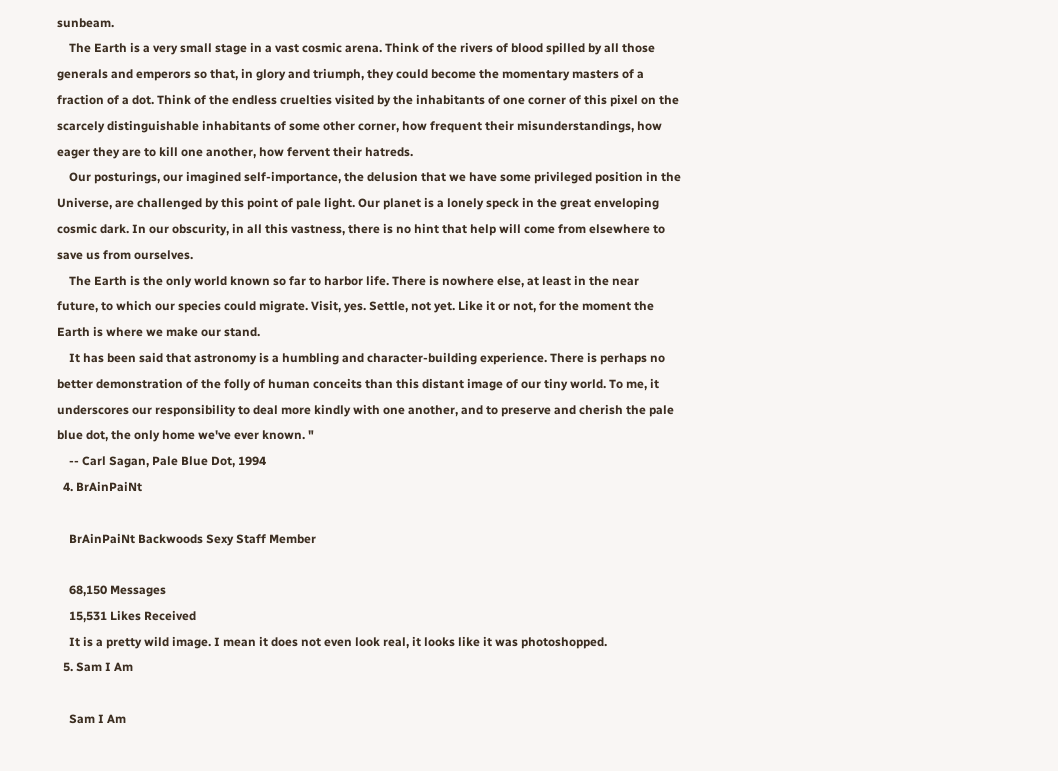sunbeam.
    The Earth is a very small stage in a vast cosmic arena. Think of the rivers of blood spilled by all those generals and emperors so that, in glory and triumph, they could become the momentary masters of a fraction of a dot. Think of the endless cruelties visited by the inhabitants of one corner of this pixel on the scarcely distinguishable inhabitants of some other corner, how frequent their misunderstandings, how eager they are to kill one another, how fervent their hatreds.
    Our posturings, our imagined self-importance, the delusion that we have some privileged position in the Universe, are challenged by this point of pale light. Our planet is a lonely speck in the great enveloping cosmic dark. In our obscurity, in all this vastness, there is no hint that help will come from elsewhere to save us from ourselves.
    The Earth is the only world known so far to harbor life. There is nowhere else, at least in the near future, to which our species could migrate. Visit, yes. Settle, not yet. Like it or not, for the moment the Earth is where we make our stand.
    It has been said that astronomy is a humbling and character-building experience. There is perhaps no better demonstration of the folly of human conceits than this distant image of our tiny world. To me, it underscores our responsibility to deal more kindly with one another, and to preserve and cherish the pale blue dot, the only home we've ever known. "
    -- Carl Sagan, Pale Blue Dot, 1994
  4. BrAinPaiNt

    BrAinPaiNt Backwoods Sexy Staff Member

    68,150 Messages
    15,531 Likes Received
    It is a pretty wild image. I mean it does not even look real, it looks like it was photoshopped.
  5. Sam I Am

    Sam I Am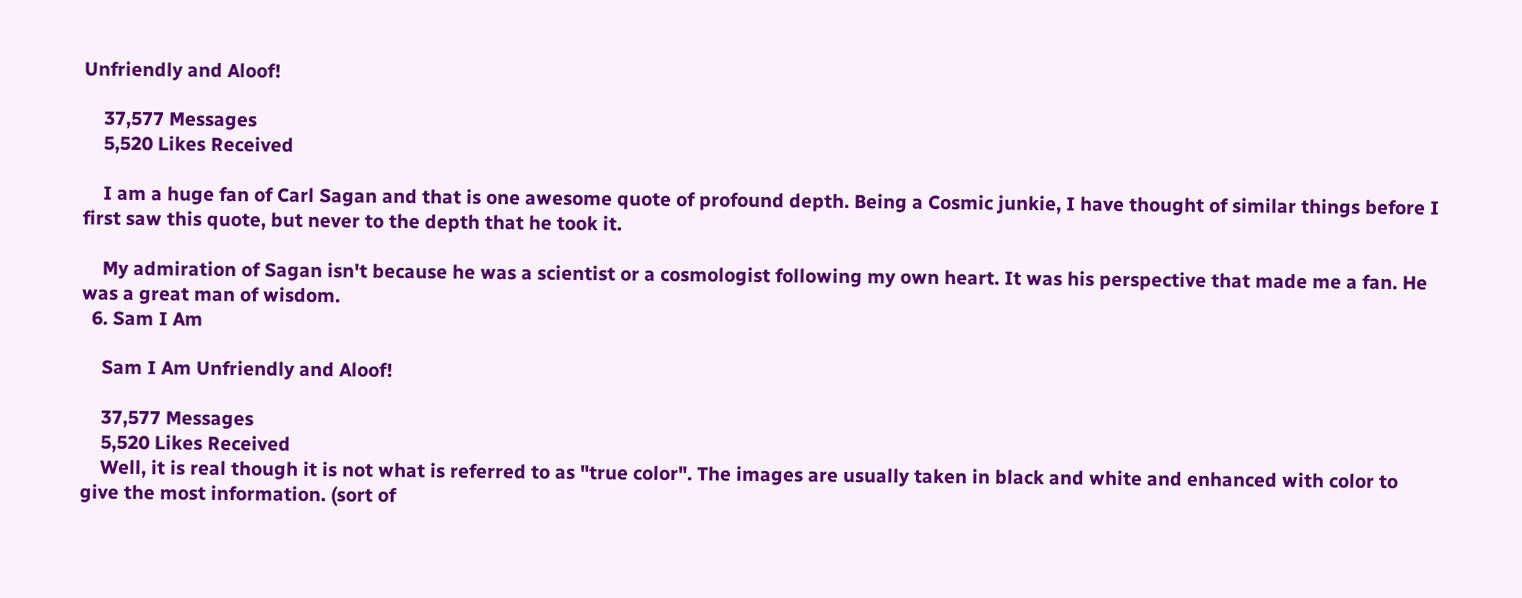Unfriendly and Aloof!

    37,577 Messages
    5,520 Likes Received

    I am a huge fan of Carl Sagan and that is one awesome quote of profound depth. Being a Cosmic junkie, I have thought of similar things before I first saw this quote, but never to the depth that he took it.

    My admiration of Sagan isn't because he was a scientist or a cosmologist following my own heart. It was his perspective that made me a fan. He was a great man of wisdom.
  6. Sam I Am

    Sam I Am Unfriendly and Aloof!

    37,577 Messages
    5,520 Likes Received
    Well, it is real though it is not what is referred to as "true color". The images are usually taken in black and white and enhanced with color to give the most information. (sort of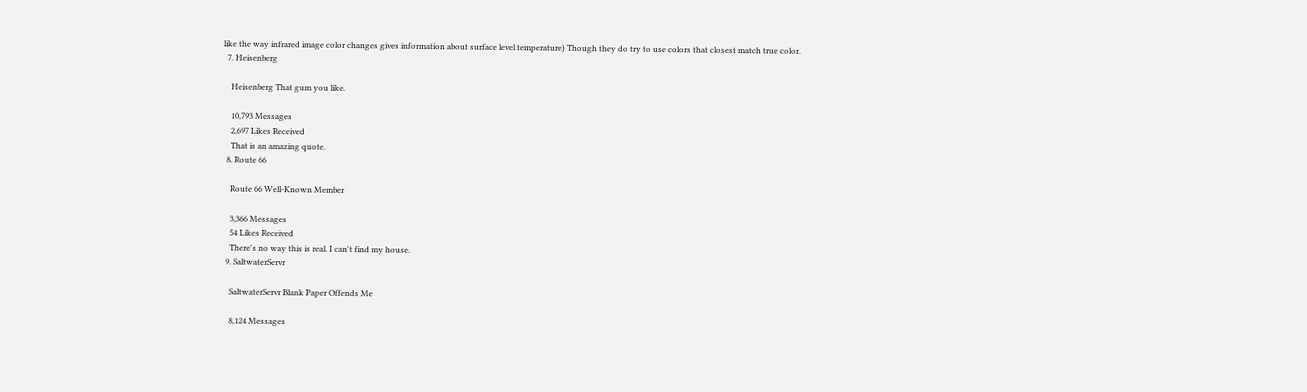like the way infrared image color changes gives information about surface level temperature) Though they do try to use colors that closest match true color.
  7. Heisenberg

    Heisenberg That gum you like.

    10,793 Messages
    2,697 Likes Received
    That is an amazing quote.
  8. Route 66

    Route 66 Well-Known Member

    3,366 Messages
    54 Likes Received
    There's no way this is real. I can't find my house.
  9. SaltwaterServr

    SaltwaterServr Blank Paper Offends Me

    8,124 Messages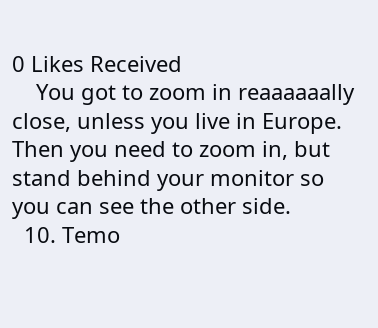0 Likes Received
    You got to zoom in reaaaaaally close, unless you live in Europe. Then you need to zoom in, but stand behind your monitor so you can see the other side.
  10. Temo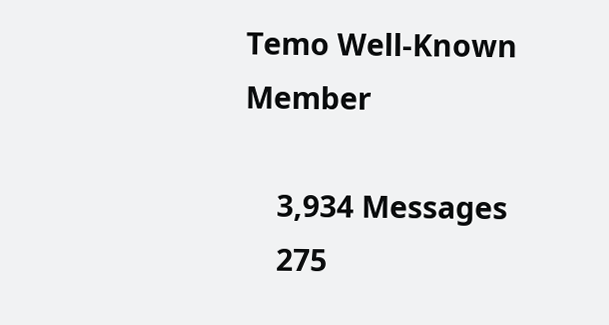Temo Well-Known Member

    3,934 Messages
    275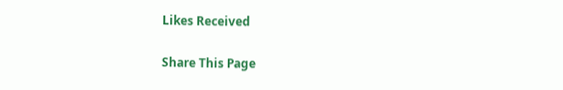Likes Received

Share This Page